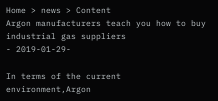Home > news > Content
Argon manufacturers teach you how to buy industrial gas suppliers
- 2019-01-29-

In terms of the current environment,Argon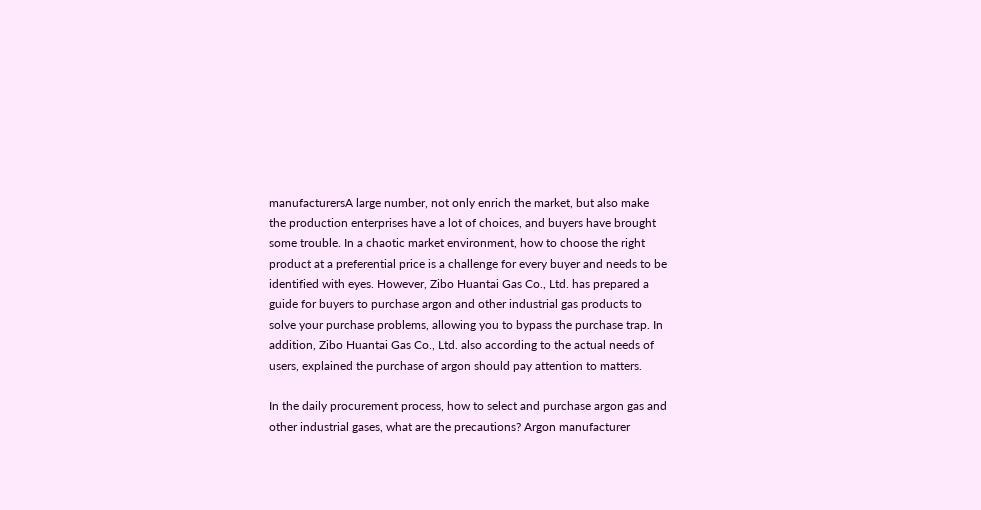manufacturersA large number, not only enrich the market, but also make the production enterprises have a lot of choices, and buyers have brought some trouble. In a chaotic market environment, how to choose the right product at a preferential price is a challenge for every buyer and needs to be identified with eyes. However, Zibo Huantai Gas Co., Ltd. has prepared a guide for buyers to purchase argon and other industrial gas products to solve your purchase problems, allowing you to bypass the purchase trap. In addition, Zibo Huantai Gas Co., Ltd. also according to the actual needs of users, explained the purchase of argon should pay attention to matters.

In the daily procurement process, how to select and purchase argon gas and other industrial gases, what are the precautions? Argon manufacturer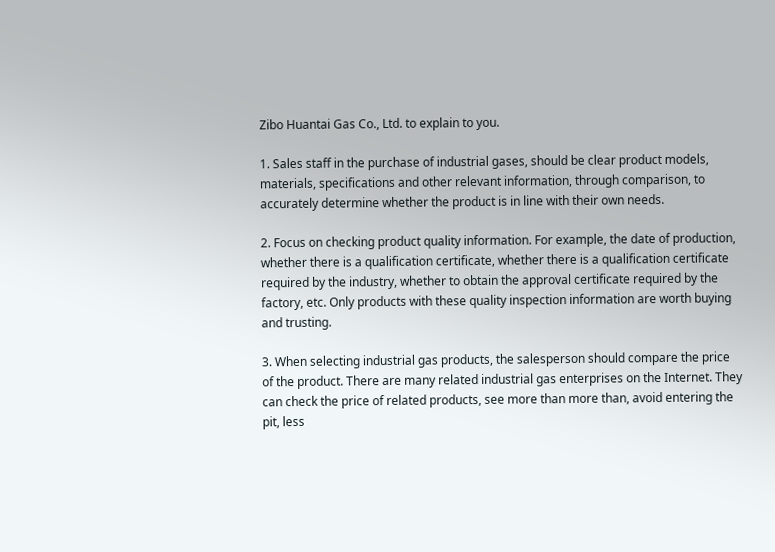Zibo Huantai Gas Co., Ltd. to explain to you.

1. Sales staff in the purchase of industrial gases, should be clear product models, materials, specifications and other relevant information, through comparison, to accurately determine whether the product is in line with their own needs.

2. Focus on checking product quality information. For example, the date of production, whether there is a qualification certificate, whether there is a qualification certificate required by the industry, whether to obtain the approval certificate required by the factory, etc. Only products with these quality inspection information are worth buying and trusting.

3. When selecting industrial gas products, the salesperson should compare the price of the product. There are many related industrial gas enterprises on the Internet. They can check the price of related products, see more than more than, avoid entering the pit, less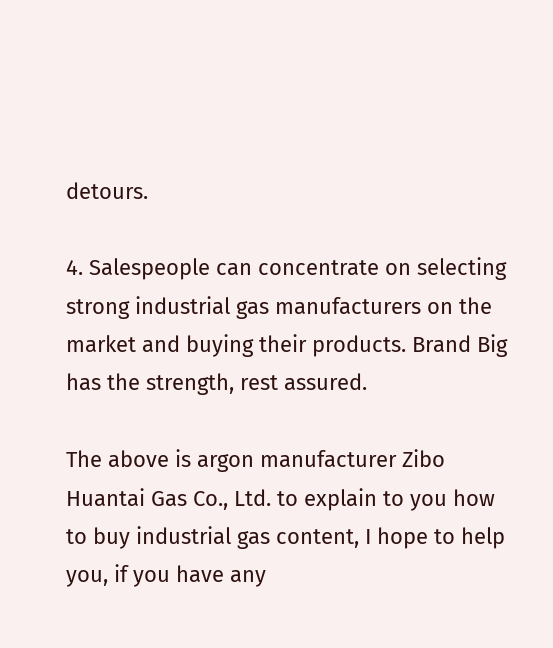detours.

4. Salespeople can concentrate on selecting strong industrial gas manufacturers on the market and buying their products. Brand Big has the strength, rest assured.

The above is argon manufacturer Zibo Huantai Gas Co., Ltd. to explain to you how to buy industrial gas content, I hope to help you, if you have any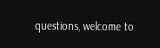questions, welcome to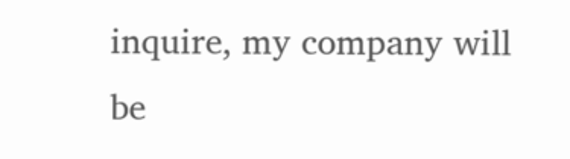inquire, my company will be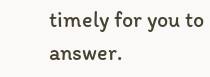timely for you to answer.